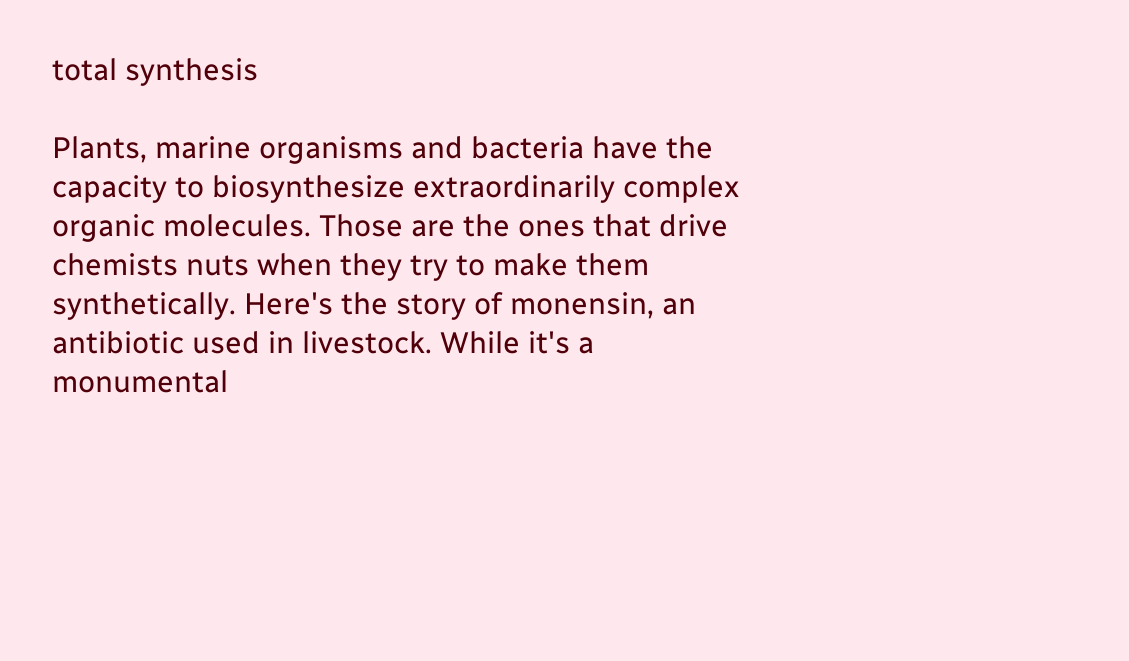total synthesis

Plants, marine organisms and bacteria have the capacity to biosynthesize extraordinarily complex organic molecules. Those are the ones that drive chemists nuts when they try to make them synthetically. Here's the story of monensin, an antibiotic used in livestock. While it's a monumental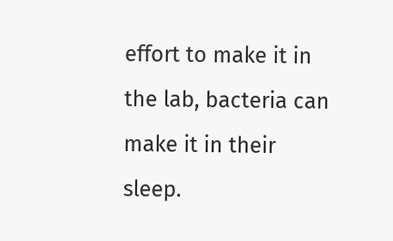effort to make it in the lab, bacteria can make it in their sleep.